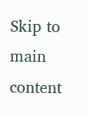Skip to main content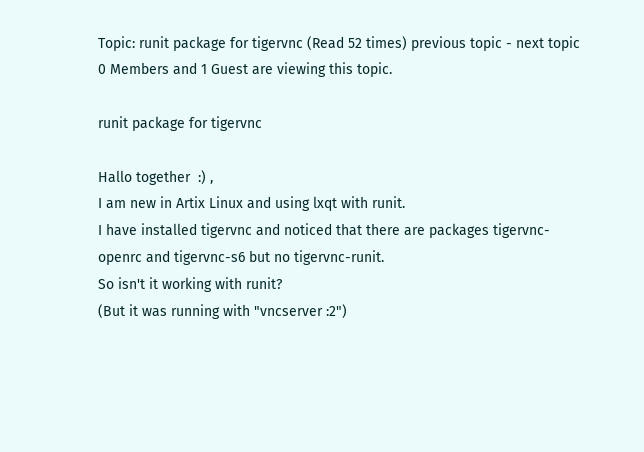Topic: runit package for tigervnc (Read 52 times) previous topic - next topic
0 Members and 1 Guest are viewing this topic.

runit package for tigervnc

Hallo together  :) ,
I am new in Artix Linux and using lxqt with runit.
I have installed tigervnc and noticed that there are packages tigervnc-openrc and tigervnc-s6 but no tigervnc-runit.
So isn't it working with runit?
(But it was running with "vncserver :2")